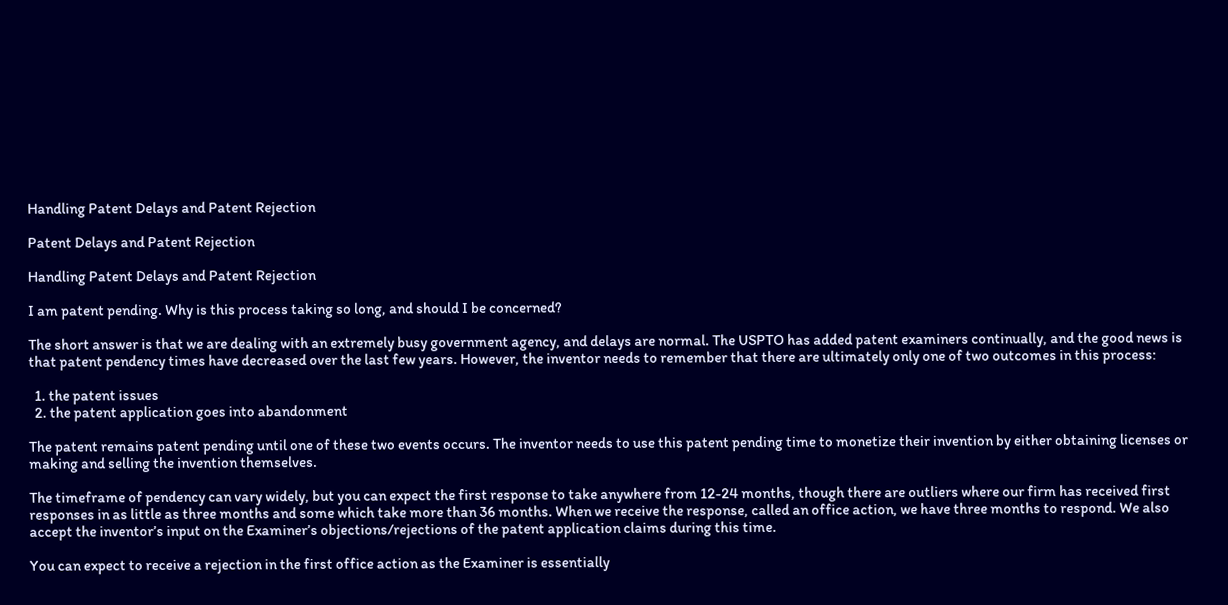Handling Patent Delays and Patent Rejection

Patent Delays and Patent Rejection

Handling Patent Delays and Patent Rejection

I am patent pending. Why is this process taking so long, and should I be concerned?

The short answer is that we are dealing with an extremely busy government agency, and delays are normal. The USPTO has added patent examiners continually, and the good news is that patent pendency times have decreased over the last few years. However, the inventor needs to remember that there are ultimately only one of two outcomes in this process:

  1. the patent issues
  2. the patent application goes into abandonment

The patent remains patent pending until one of these two events occurs. The inventor needs to use this patent pending time to monetize their invention by either obtaining licenses or making and selling the invention themselves.

The timeframe of pendency can vary widely, but you can expect the first response to take anywhere from 12-24 months, though there are outliers where our firm has received first responses in as little as three months and some which take more than 36 months. When we receive the response, called an office action, we have three months to respond. We also accept the inventor’s input on the Examiner’s objections/rejections of the patent application claims during this time.

You can expect to receive a rejection in the first office action as the Examiner is essentially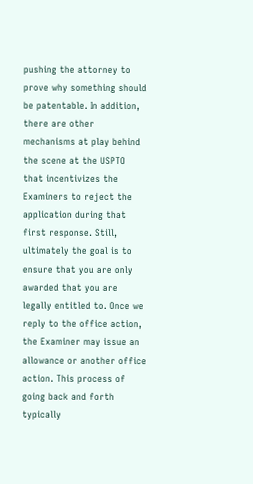pushing the attorney to prove why something should be patentable. In addition, there are other mechanisms at play behind the scene at the USPTO that incentivizes the Examiners to reject the application during that first response. Still, ultimately the goal is to ensure that you are only awarded that you are legally entitled to. Once we reply to the office action, the Examiner may issue an allowance or another office action. This process of going back and forth typically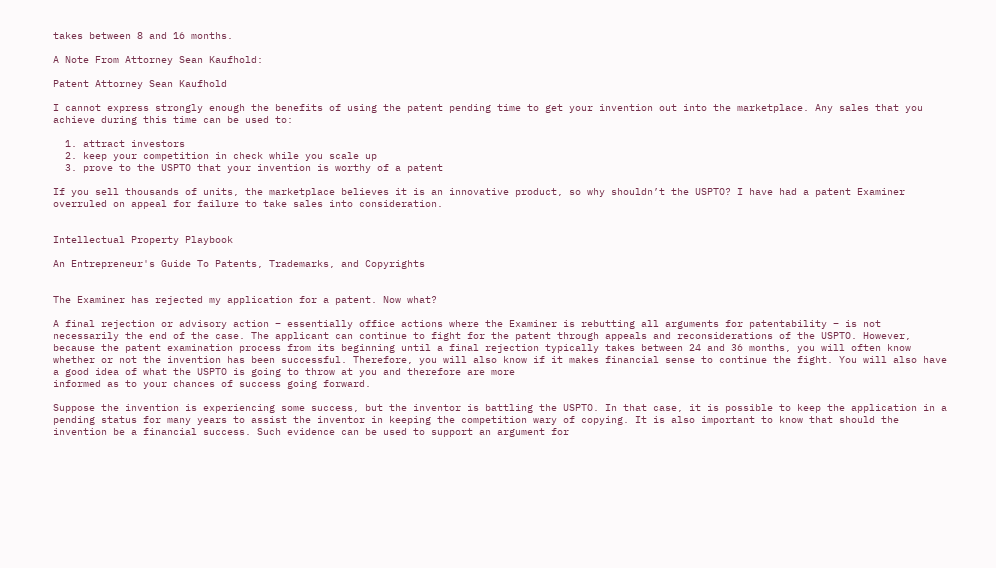takes between 8 and 16 months.

A Note From Attorney Sean Kaufhold:

Patent Attorney Sean Kaufhold

I cannot express strongly enough the benefits of using the patent pending time to get your invention out into the marketplace. Any sales that you achieve during this time can be used to:

  1. attract investors
  2. keep your competition in check while you scale up
  3. prove to the USPTO that your invention is worthy of a patent

If you sell thousands of units, the marketplace believes it is an innovative product, so why shouldn’t the USPTO? I have had a patent Examiner overruled on appeal for failure to take sales into consideration.


Intellectual Property Playbook

An Entrepreneur's Guide To Patents, Trademarks, and Copyrights


The Examiner has rejected my application for a patent. Now what?

A final rejection or advisory action – essentially office actions where the Examiner is rebutting all arguments for patentability – is not necessarily the end of the case. The applicant can continue to fight for the patent through appeals and reconsiderations of the USPTO. However, because the patent examination process from its beginning until a final rejection typically takes between 24 and 36 months, you will often know whether or not the invention has been successful. Therefore, you will also know if it makes financial sense to continue the fight. You will also have a good idea of what the USPTO is going to throw at you and therefore are more
informed as to your chances of success going forward.

Suppose the invention is experiencing some success, but the inventor is battling the USPTO. In that case, it is possible to keep the application in a pending status for many years to assist the inventor in keeping the competition wary of copying. It is also important to know that should the invention be a financial success. Such evidence can be used to support an argument for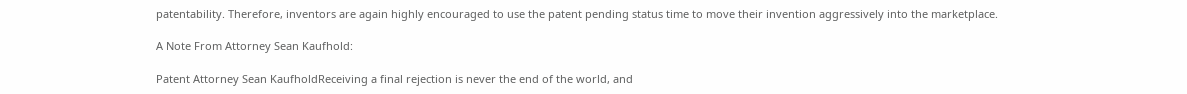patentability. Therefore, inventors are again highly encouraged to use the patent pending status time to move their invention aggressively into the marketplace.

A Note From Attorney Sean Kaufhold:

Patent Attorney Sean KaufholdReceiving a final rejection is never the end of the world, and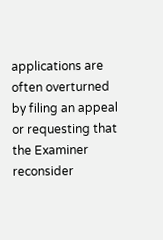applications are often overturned by filing an appeal or requesting that the Examiner reconsider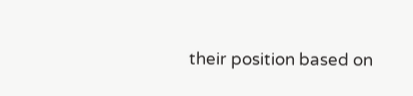their position based on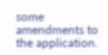some amendments to the application.